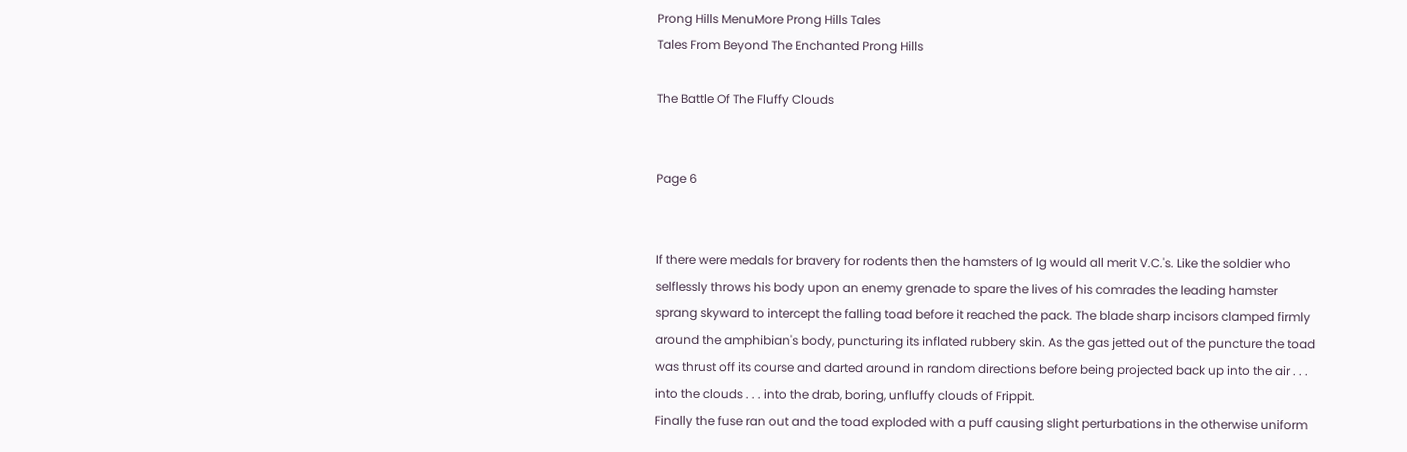Prong Hills MenuMore Prong Hills Tales
Tales From Beyond The Enchanted Prong Hills

The Battle Of The Fluffy Clouds


Page 6


If there were medals for bravery for rodents then the hamsters of Ig would all merit V.C.'s. Like the soldier who selflessly throws his body upon an enemy grenade to spare the lives of his comrades the leading hamster sprang skyward to intercept the falling toad before it reached the pack. The blade sharp incisors clamped firmly around the amphibian's body, puncturing its inflated rubbery skin. As the gas jetted out of the puncture the toad was thrust off its course and darted around in random directions before being projected back up into the air . . . into the clouds . . . into the drab, boring, unfluffy clouds of Frippit.
Finally the fuse ran out and the toad exploded with a puff causing slight perturbations in the otherwise uniform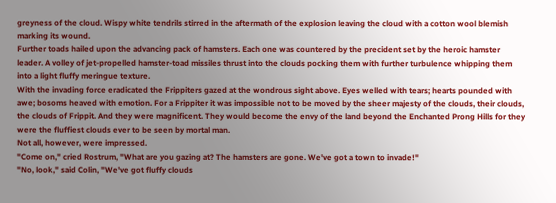greyness of the cloud. Wispy white tendrils stirred in the aftermath of the explosion leaving the cloud with a cotton wool blemish marking its wound.
Further toads hailed upon the advancing pack of hamsters. Each one was countered by the precident set by the heroic hamster leader. A volley of jet-propelled hamster-toad missiles thrust into the clouds pocking them with further turbulence whipping them into a light fluffy meringue texture.
With the invading force eradicated the Frippiters gazed at the wondrous sight above. Eyes welled with tears; hearts pounded with awe; bosoms heaved with emotion. For a Frippiter it was impossible not to be moved by the sheer majesty of the clouds, their clouds, the clouds of Frippit. And they were magnificent. They would become the envy of the land beyond the Enchanted Prong Hills for they were the fluffiest clouds ever to be seen by mortal man.
Not all, however, were impressed.
"Come on," cried Rostrum, "What are you gazing at? The hamsters are gone. We've got a town to invade!"
"No, look," said Colin, "We've got fluffy clouds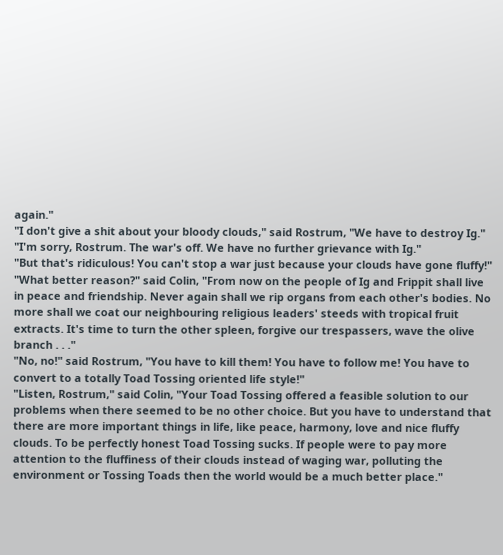again."
"I don't give a shit about your bloody clouds," said Rostrum, "We have to destroy Ig."
"I'm sorry, Rostrum. The war's off. We have no further grievance with Ig."
"But that's ridiculous! You can't stop a war just because your clouds have gone fluffy!"
"What better reason?" said Colin, "From now on the people of Ig and Frippit shall live in peace and friendship. Never again shall we rip organs from each other's bodies. No more shall we coat our neighbouring religious leaders' steeds with tropical fruit extracts. It's time to turn the other spleen, forgive our trespassers, wave the olive branch . . ."
"No, no!" said Rostrum, "You have to kill them! You have to follow me! You have to convert to a totally Toad Tossing oriented life style!"
"Listen, Rostrum," said Colin, "Your Toad Tossing offered a feasible solution to our problems when there seemed to be no other choice. But you have to understand that there are more important things in life, like peace, harmony, love and nice fluffy clouds. To be perfectly honest Toad Tossing sucks. If people were to pay more attention to the fluffiness of their clouds instead of waging war, polluting the environment or Tossing Toads then the world would be a much better place."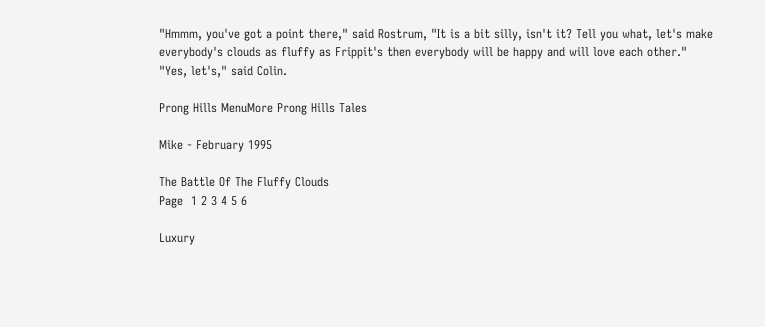"Hmmm, you've got a point there," said Rostrum, "It is a bit silly, isn't it? Tell you what, let's make everybody's clouds as fluffy as Frippit's then everybody will be happy and will love each other."
"Yes, let's," said Colin.

Prong Hills MenuMore Prong Hills Tales

Mike - February 1995

The Battle Of The Fluffy Clouds
Page  1 2 3 4 5 6

Luxury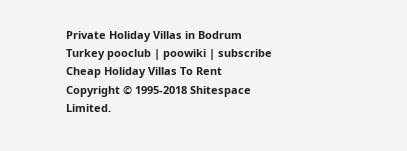Private Holiday Villas in Bodrum Turkey pooclub | poowiki | subscribe Cheap Holiday Villas To Rent
Copyright © 1995-2018 Shitespace Limited.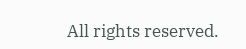All rights reserved.